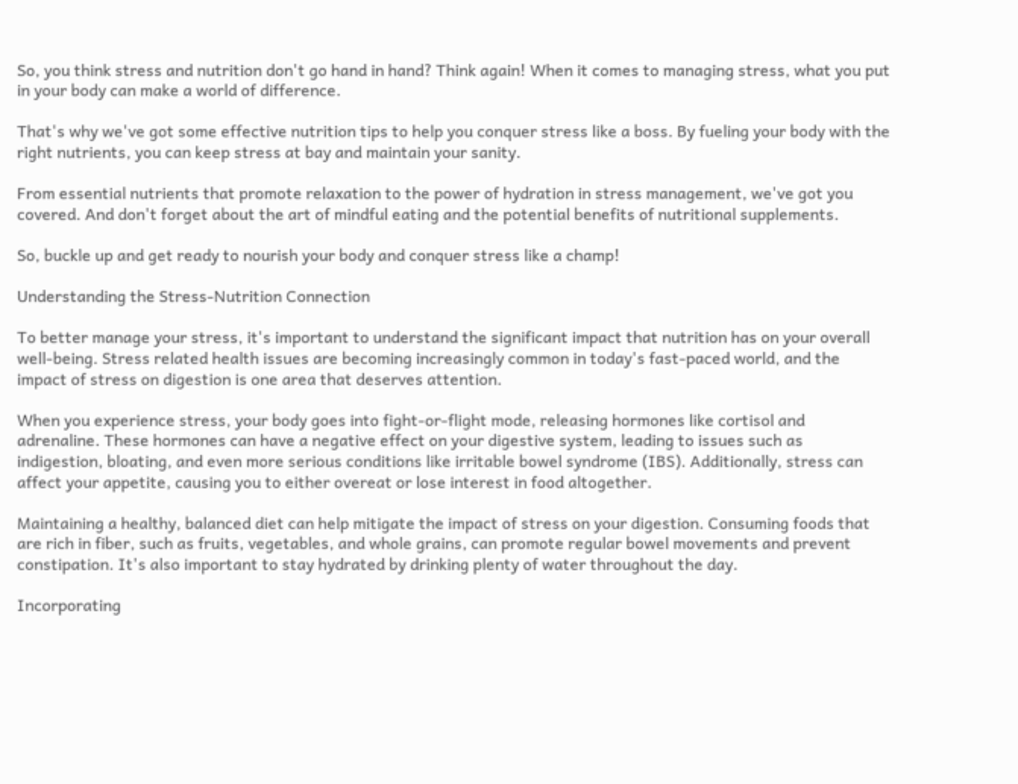So, you think stress and nutrition don't go hand in hand? Think again! When it comes to managing stress, what you put in your body can make a world of difference.

That's why we've got some effective nutrition tips to help you conquer stress like a boss. By fueling your body with the right nutrients, you can keep stress at bay and maintain your sanity.

From essential nutrients that promote relaxation to the power of hydration in stress management, we've got you covered. And don't forget about the art of mindful eating and the potential benefits of nutritional supplements.

So, buckle up and get ready to nourish your body and conquer stress like a champ!

Understanding the Stress-Nutrition Connection

To better manage your stress, it's important to understand the significant impact that nutrition has on your overall well-being. Stress related health issues are becoming increasingly common in today's fast-paced world, and the impact of stress on digestion is one area that deserves attention.

When you experience stress, your body goes into fight-or-flight mode, releasing hormones like cortisol and adrenaline. These hormones can have a negative effect on your digestive system, leading to issues such as indigestion, bloating, and even more serious conditions like irritable bowel syndrome (IBS). Additionally, stress can affect your appetite, causing you to either overeat or lose interest in food altogether.

Maintaining a healthy, balanced diet can help mitigate the impact of stress on your digestion. Consuming foods that are rich in fiber, such as fruits, vegetables, and whole grains, can promote regular bowel movements and prevent constipation. It's also important to stay hydrated by drinking plenty of water throughout the day.

Incorporating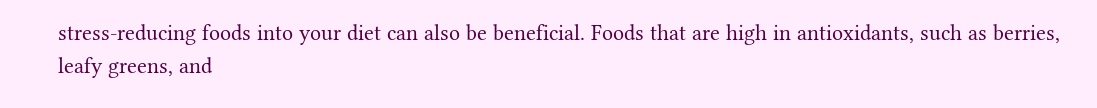stress-reducing foods into your diet can also be beneficial. Foods that are high in antioxidants, such as berries, leafy greens, and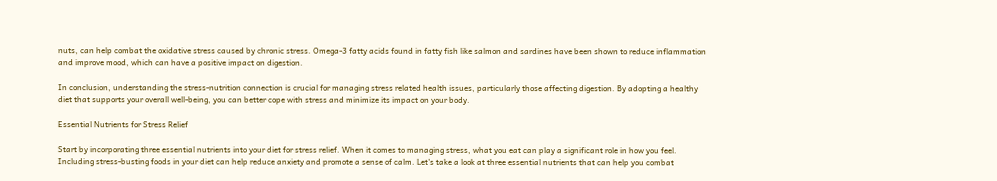nuts, can help combat the oxidative stress caused by chronic stress. Omega-3 fatty acids found in fatty fish like salmon and sardines have been shown to reduce inflammation and improve mood, which can have a positive impact on digestion.

In conclusion, understanding the stress-nutrition connection is crucial for managing stress related health issues, particularly those affecting digestion. By adopting a healthy diet that supports your overall well-being, you can better cope with stress and minimize its impact on your body.

Essential Nutrients for Stress Relief

Start by incorporating three essential nutrients into your diet for stress relief. When it comes to managing stress, what you eat can play a significant role in how you feel. Including stress-busting foods in your diet can help reduce anxiety and promote a sense of calm. Let's take a look at three essential nutrients that can help you combat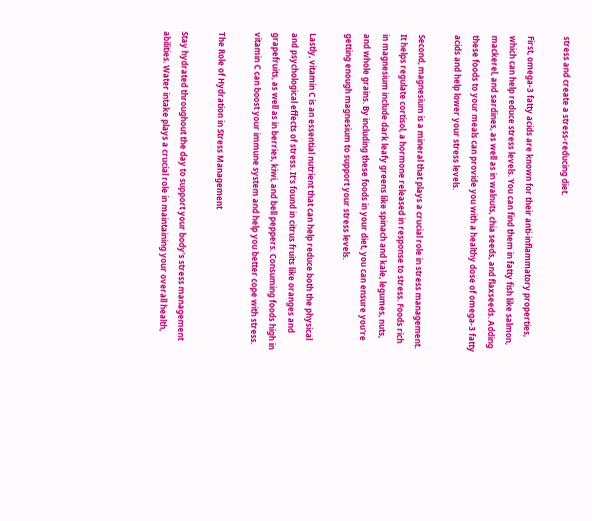stress and create a stress-reducing diet.

First, omega-3 fatty acids are known for their anti-inflammatory properties, which can help reduce stress levels. You can find them in fatty fish like salmon, mackerel, and sardines, as well as in walnuts, chia seeds, and flaxseeds. Adding these foods to your meals can provide you with a healthy dose of omega-3 fatty acids and help lower your stress levels.

Second, magnesium is a mineral that plays a crucial role in stress management. It helps regulate cortisol, a hormone released in response to stress. Foods rich in magnesium include dark leafy greens like spinach and kale, legumes, nuts, and whole grains. By including these foods in your diet, you can ensure you're getting enough magnesium to support your stress levels.

Lastly, vitamin C is an essential nutrient that can help reduce both the physical and psychological effects of stress. It's found in citrus fruits like oranges and grapefruits, as well as in berries, kiwi, and bell peppers. Consuming foods high in vitamin C can boost your immune system and help you better cope with stress.

The Role of Hydration in Stress Management

Stay hydrated throughout the day to support your body's stress management abilities. Water intake plays a crucial role in maintaining your overall health,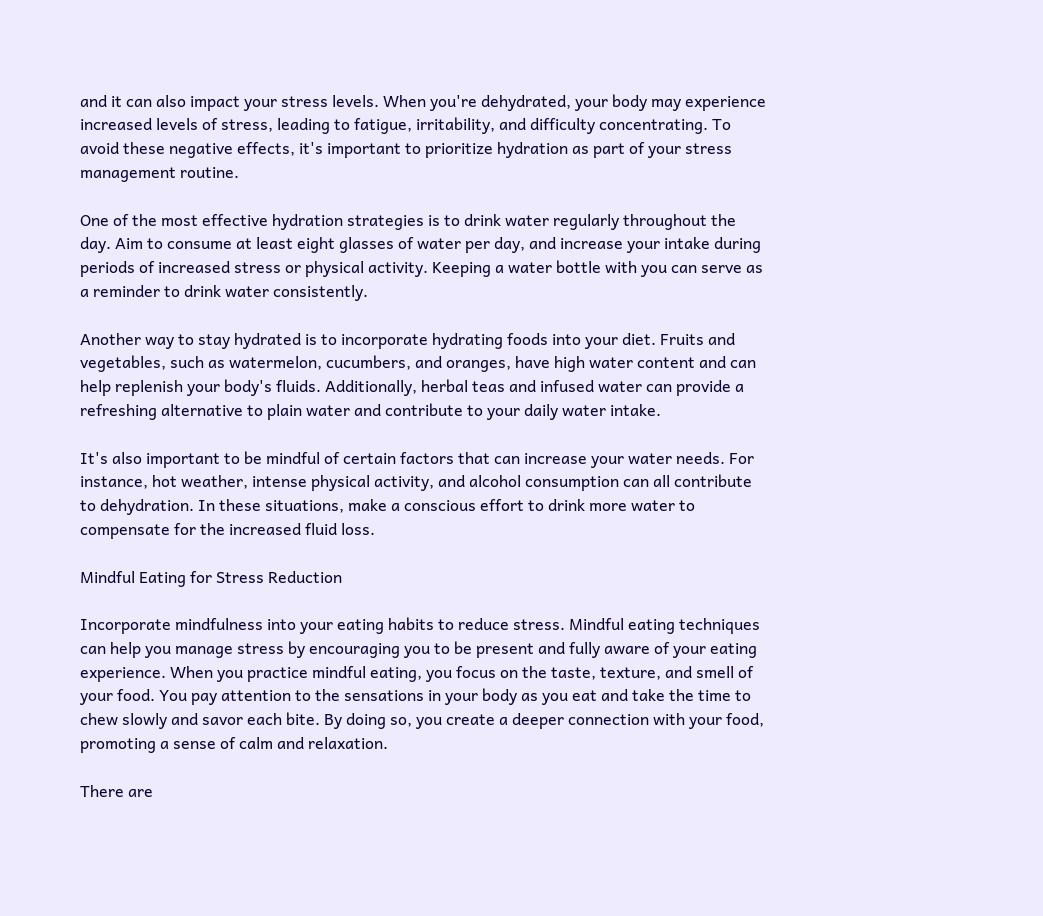and it can also impact your stress levels. When you're dehydrated, your body may experience increased levels of stress, leading to fatigue, irritability, and difficulty concentrating. To avoid these negative effects, it's important to prioritize hydration as part of your stress management routine.

One of the most effective hydration strategies is to drink water regularly throughout the day. Aim to consume at least eight glasses of water per day, and increase your intake during periods of increased stress or physical activity. Keeping a water bottle with you can serve as a reminder to drink water consistently.

Another way to stay hydrated is to incorporate hydrating foods into your diet. Fruits and vegetables, such as watermelon, cucumbers, and oranges, have high water content and can help replenish your body's fluids. Additionally, herbal teas and infused water can provide a refreshing alternative to plain water and contribute to your daily water intake.

It's also important to be mindful of certain factors that can increase your water needs. For instance, hot weather, intense physical activity, and alcohol consumption can all contribute to dehydration. In these situations, make a conscious effort to drink more water to compensate for the increased fluid loss.

Mindful Eating for Stress Reduction

Incorporate mindfulness into your eating habits to reduce stress. Mindful eating techniques can help you manage stress by encouraging you to be present and fully aware of your eating experience. When you practice mindful eating, you focus on the taste, texture, and smell of your food. You pay attention to the sensations in your body as you eat and take the time to chew slowly and savor each bite. By doing so, you create a deeper connection with your food, promoting a sense of calm and relaxation.

There are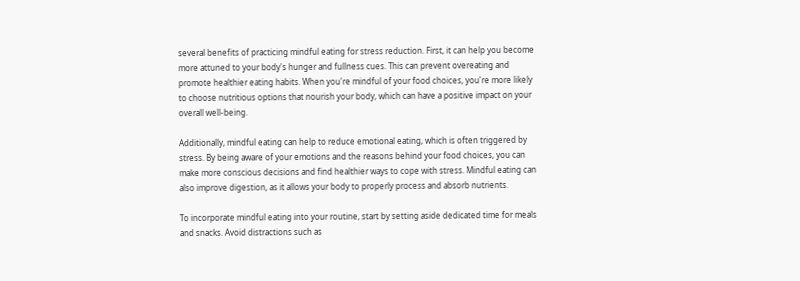several benefits of practicing mindful eating for stress reduction. First, it can help you become more attuned to your body's hunger and fullness cues. This can prevent overeating and promote healthier eating habits. When you're mindful of your food choices, you're more likely to choose nutritious options that nourish your body, which can have a positive impact on your overall well-being.

Additionally, mindful eating can help to reduce emotional eating, which is often triggered by stress. By being aware of your emotions and the reasons behind your food choices, you can make more conscious decisions and find healthier ways to cope with stress. Mindful eating can also improve digestion, as it allows your body to properly process and absorb nutrients.

To incorporate mindful eating into your routine, start by setting aside dedicated time for meals and snacks. Avoid distractions such as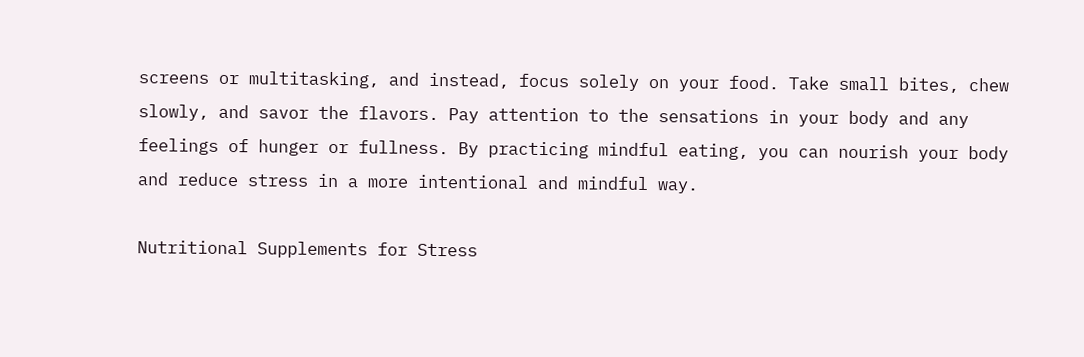screens or multitasking, and instead, focus solely on your food. Take small bites, chew slowly, and savor the flavors. Pay attention to the sensations in your body and any feelings of hunger or fullness. By practicing mindful eating, you can nourish your body and reduce stress in a more intentional and mindful way.

Nutritional Supplements for Stress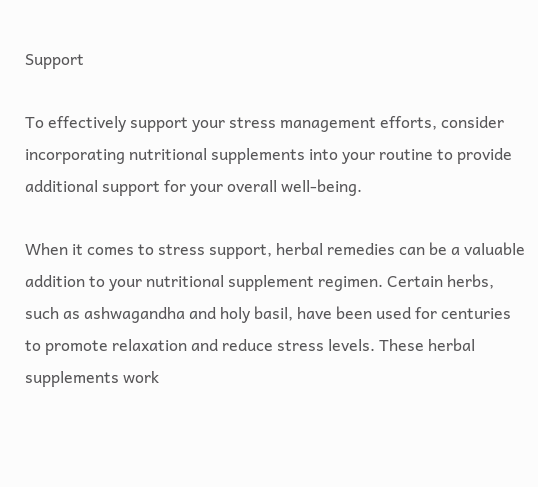Support

To effectively support your stress management efforts, consider incorporating nutritional supplements into your routine to provide additional support for your overall well-being.

When it comes to stress support, herbal remedies can be a valuable addition to your nutritional supplement regimen. Certain herbs, such as ashwagandha and holy basil, have been used for centuries to promote relaxation and reduce stress levels. These herbal supplements work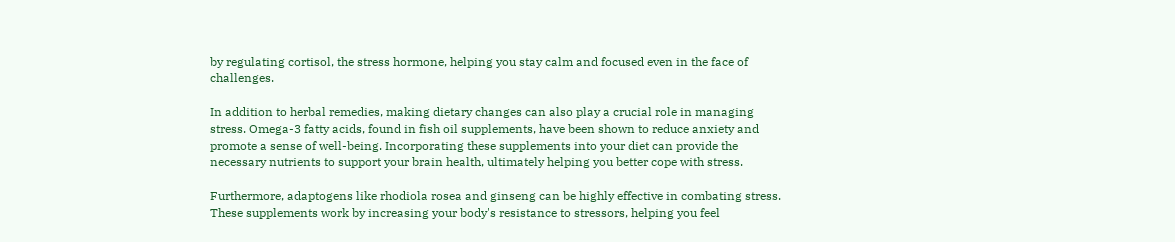by regulating cortisol, the stress hormone, helping you stay calm and focused even in the face of challenges.

In addition to herbal remedies, making dietary changes can also play a crucial role in managing stress. Omega-3 fatty acids, found in fish oil supplements, have been shown to reduce anxiety and promote a sense of well-being. Incorporating these supplements into your diet can provide the necessary nutrients to support your brain health, ultimately helping you better cope with stress.

Furthermore, adaptogens like rhodiola rosea and ginseng can be highly effective in combating stress. These supplements work by increasing your body's resistance to stressors, helping you feel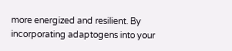more energized and resilient. By incorporating adaptogens into your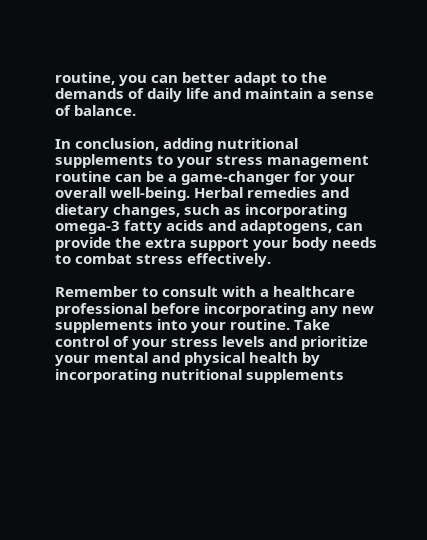routine, you can better adapt to the demands of daily life and maintain a sense of balance.

In conclusion, adding nutritional supplements to your stress management routine can be a game-changer for your overall well-being. Herbal remedies and dietary changes, such as incorporating omega-3 fatty acids and adaptogens, can provide the extra support your body needs to combat stress effectively.

Remember to consult with a healthcare professional before incorporating any new supplements into your routine. Take control of your stress levels and prioritize your mental and physical health by incorporating nutritional supplements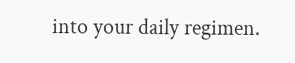into your daily regimen.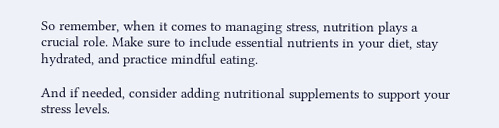So remember, when it comes to managing stress, nutrition plays a crucial role. Make sure to include essential nutrients in your diet, stay hydrated, and practice mindful eating.

And if needed, consider adding nutritional supplements to support your stress levels.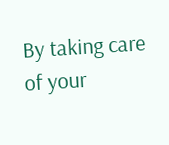By taking care of your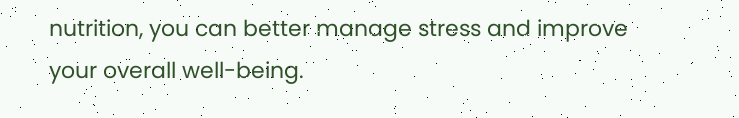nutrition, you can better manage stress and improve your overall well-being.